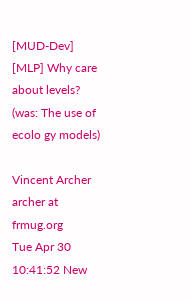[MUD-Dev] [MLP] Why care about levels? (was: The use of ecolo gy models)

Vincent Archer archer at frmug.org
Tue Apr 30 10:41:52 New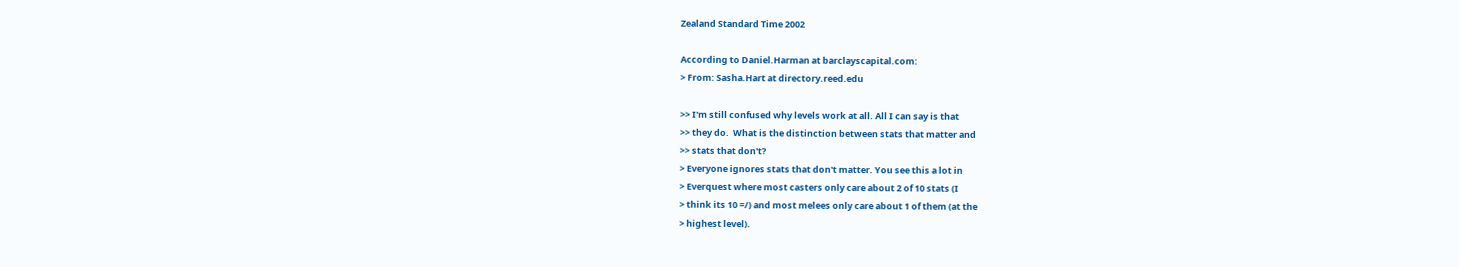Zealand Standard Time 2002

According to Daniel.Harman at barclayscapital.com:
> From: Sasha.Hart at directory.reed.edu

>> I'm still confused why levels work at all. All I can say is that
>> they do.  What is the distinction between stats that matter and
>> stats that don't?
> Everyone ignores stats that don't matter. You see this a lot in
> Everquest where most casters only care about 2 of 10 stats (I
> think its 10 =/) and most melees only care about 1 of them (at the
> highest level).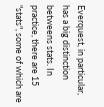Everquest, in particular, has a big distinction betweens stats. In
practice, there are 15 "stats", some of which are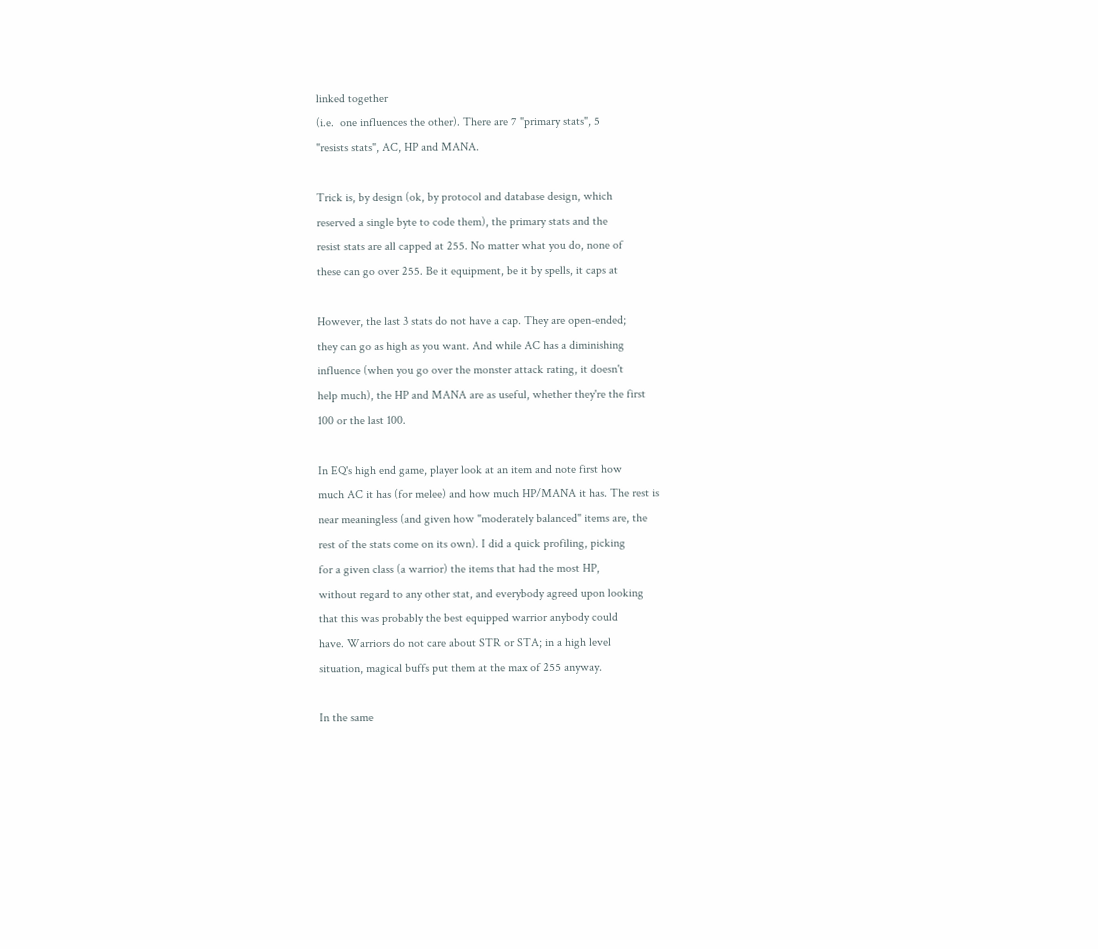linked together
(i.e.  one influences the other). There are 7 "primary stats", 5
"resists stats", AC, HP and MANA.

Trick is, by design (ok, by protocol and database design, which
reserved a single byte to code them), the primary stats and the
resist stats are all capped at 255. No matter what you do, none of
these can go over 255. Be it equipment, be it by spells, it caps at

However, the last 3 stats do not have a cap. They are open-ended;
they can go as high as you want. And while AC has a diminishing
influence (when you go over the monster attack rating, it doesn't
help much), the HP and MANA are as useful, whether they're the first
100 or the last 100.

In EQ's high end game, player look at an item and note first how
much AC it has (for melee) and how much HP/MANA it has. The rest is
near meaningless (and given how "moderately balanced" items are, the
rest of the stats come on its own). I did a quick profiling, picking
for a given class (a warrior) the items that had the most HP,
without regard to any other stat, and everybody agreed upon looking
that this was probably the best equipped warrior anybody could
have. Warriors do not care about STR or STA; in a high level
situation, magical buffs put them at the max of 255 anyway.

In the same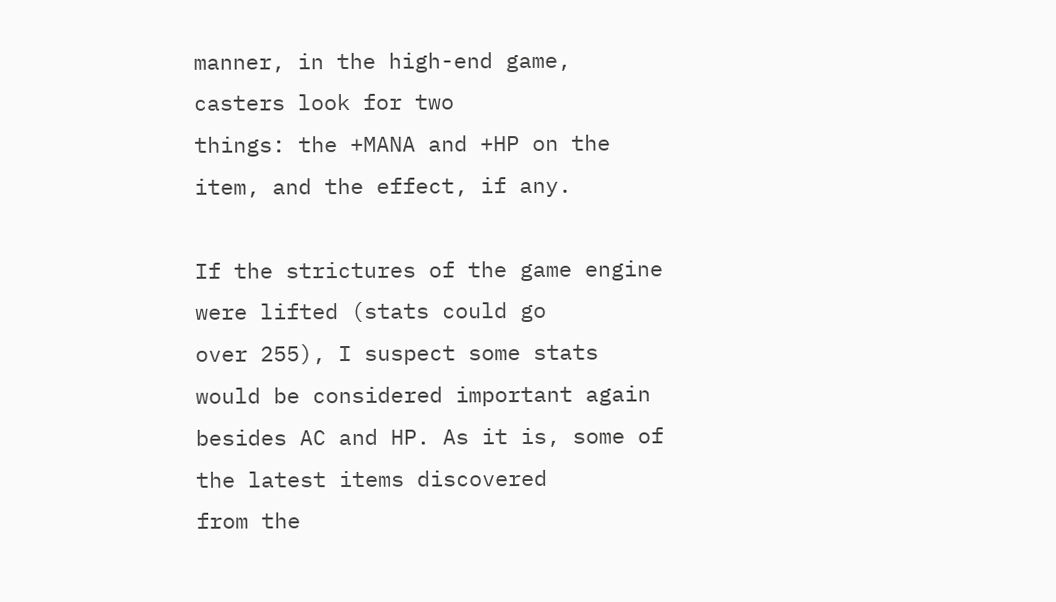manner, in the high-end game, casters look for two
things: the +MANA and +HP on the item, and the effect, if any.

If the strictures of the game engine were lifted (stats could go
over 255), I suspect some stats would be considered important again
besides AC and HP. As it is, some of the latest items discovered
from the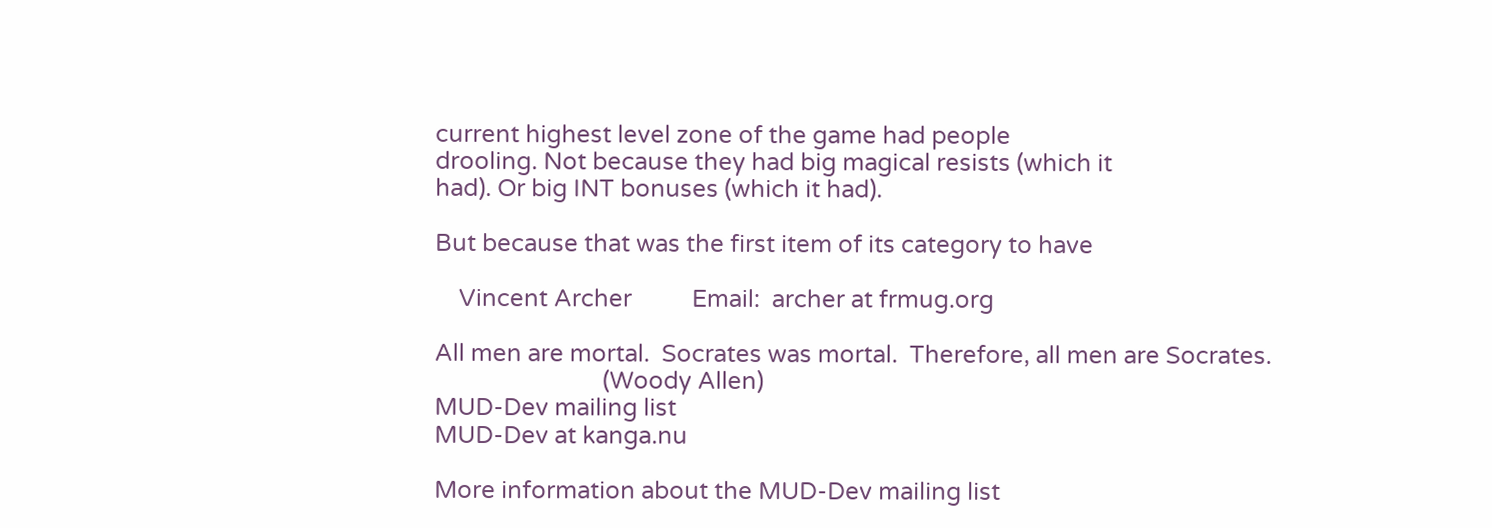current highest level zone of the game had people
drooling. Not because they had big magical resists (which it
had). Or big INT bonuses (which it had).

But because that was the first item of its category to have

    Vincent Archer          Email:  archer at frmug.org

All men are mortal.  Socrates was mortal.  Therefore, all men are Socrates.
                            (Woody Allen)
MUD-Dev mailing list
MUD-Dev at kanga.nu

More information about the MUD-Dev mailing list